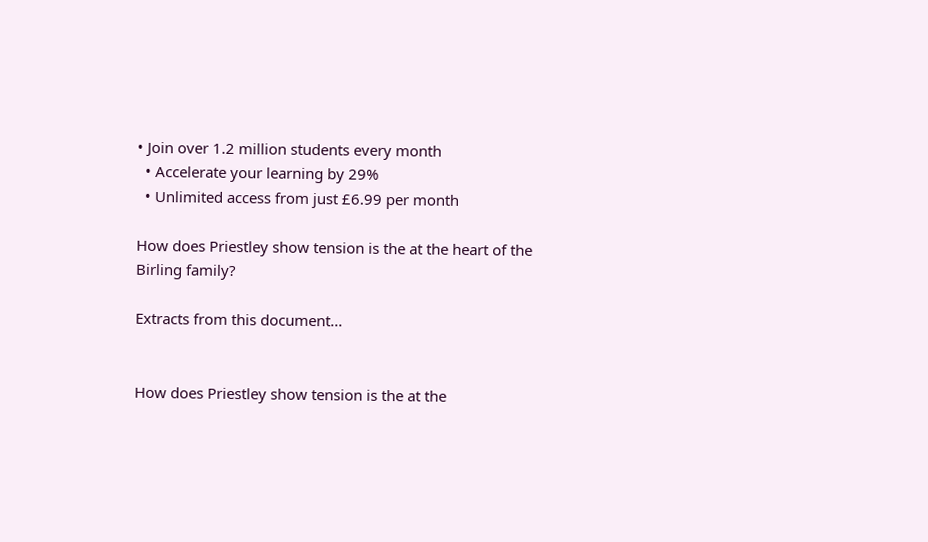• Join over 1.2 million students every month
  • Accelerate your learning by 29%
  • Unlimited access from just £6.99 per month

How does Priestley show tension is the at the heart of the Birling family?

Extracts from this document...


How does Priestley show tension is the at the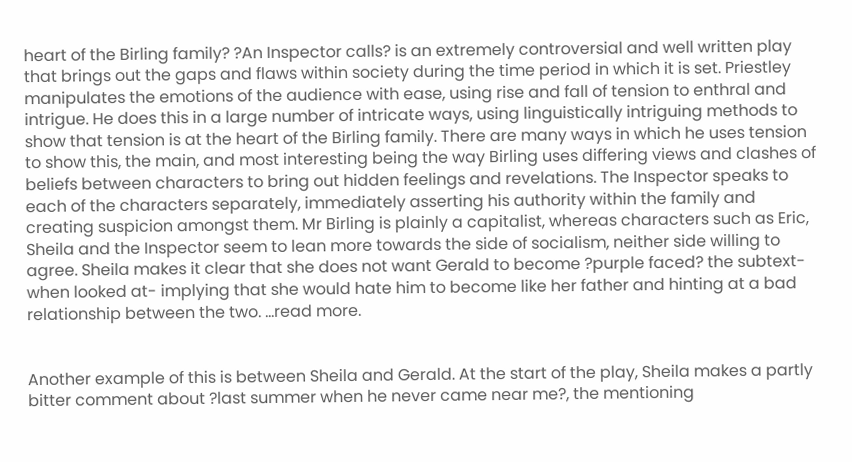heart of the Birling family? ?An Inspector calls? is an extremely controversial and well written play that brings out the gaps and flaws within society during the time period in which it is set. Priestley manipulates the emotions of the audience with ease, using rise and fall of tension to enthral and intrigue. He does this in a large number of intricate ways, using linguistically intriguing methods to show that tension is at the heart of the Birling family. There are many ways in which he uses tension to show this, the main, and most interesting being the way Birling uses differing views and clashes of beliefs between characters to bring out hidden feelings and revelations. The Inspector speaks to each of the characters separately, immediately asserting his authority within the family and creating suspicion amongst them. Mr Birling is plainly a capitalist, whereas characters such as Eric, Sheila and the Inspector seem to lean more towards the side of socialism, neither side willing to agree. Sheila makes it clear that she does not want Gerald to become ?purple faced? the subtext- when looked at- implying that she would hate him to become like her father and hinting at a bad relationship between the two. ...read more.


Another example of this is between Sheila and Gerald. At the start of the play, Sheila makes a partly bitter comment about ?last summer when he never came near me?, the mentioning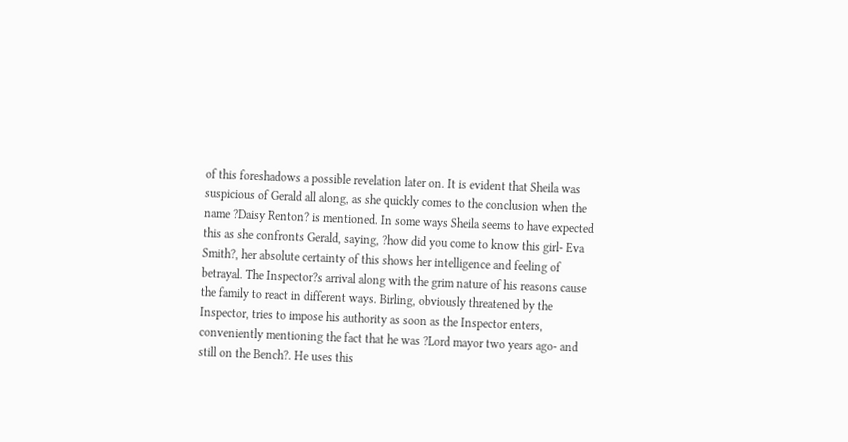of this foreshadows a possible revelation later on. It is evident that Sheila was suspicious of Gerald all along, as she quickly comes to the conclusion when the name ?Daisy Renton? is mentioned. In some ways Sheila seems to have expected this as she confronts Gerald, saying, ?how did you come to know this girl- Eva Smith?, her absolute certainty of this shows her intelligence and feeling of betrayal. The Inspector?s arrival along with the grim nature of his reasons cause the family to react in different ways. Birling, obviously threatened by the Inspector, tries to impose his authority as soon as the Inspector enters, conveniently mentioning the fact that he was ?Lord mayor two years ago- and still on the Bench?. He uses this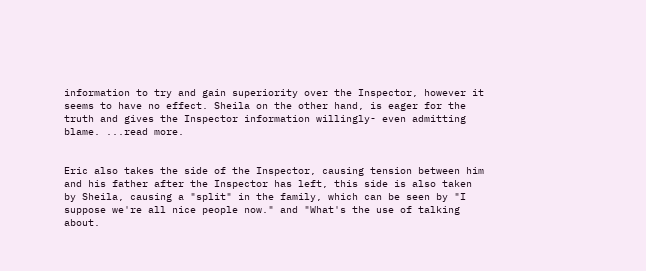information to try and gain superiority over the Inspector, however it seems to have no effect. Sheila on the other hand, is eager for the truth and gives the Inspector information willingly- even admitting blame. ...read more.


Eric also takes the side of the Inspector, causing tension between him and his father after the Inspector has left, this side is also taken by Sheila, causing a "split" in the family, which can be seen by "I suppose we're all nice people now." and "What's the use of talking about.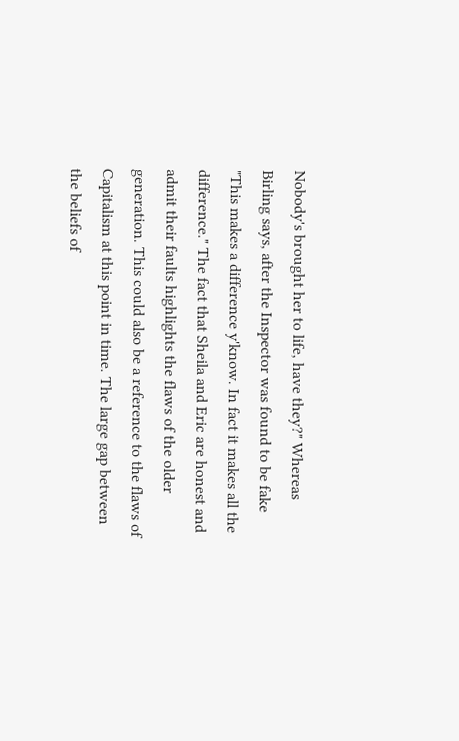Nobody's brought her to life, have they?" Whereas Birling says, after the Inspector was found to be fake "This makes a difference y'know. In fact it makes all the difference." The fact that Sheila and Eric are honest and admit their faults highlights the flaws of the older generation. This could also be a reference to the flaws of Capitalism at this point in time. The large gap between the beliefs of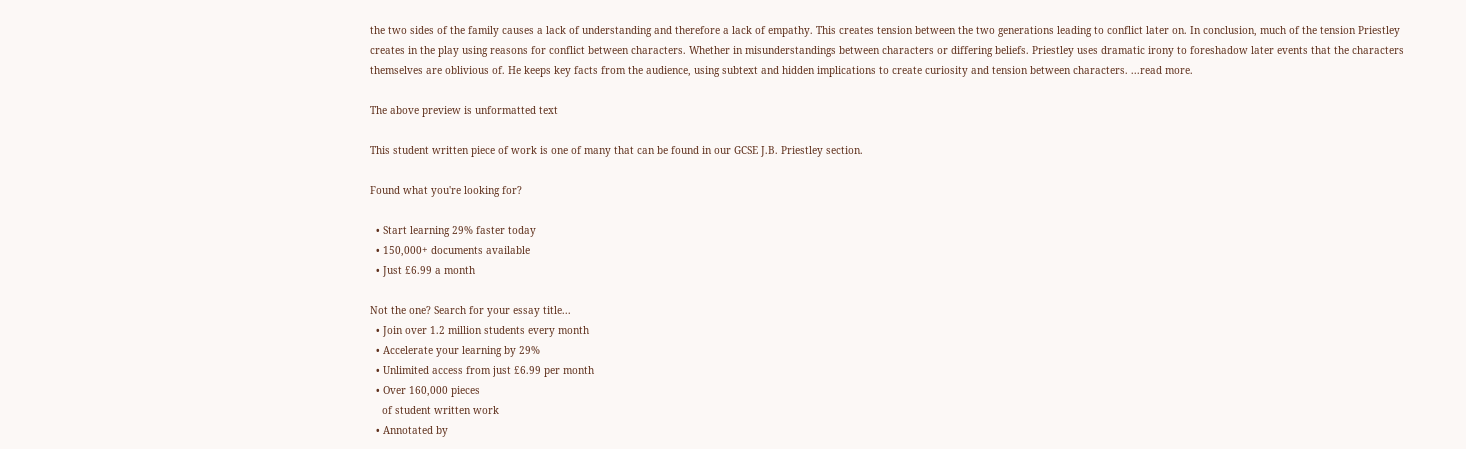the two sides of the family causes a lack of understanding and therefore a lack of empathy. This creates tension between the two generations leading to conflict later on. In conclusion, much of the tension Priestley creates in the play using reasons for conflict between characters. Whether in misunderstandings between characters or differing beliefs. Priestley uses dramatic irony to foreshadow later events that the characters themselves are oblivious of. He keeps key facts from the audience, using subtext and hidden implications to create curiosity and tension between characters. ...read more.

The above preview is unformatted text

This student written piece of work is one of many that can be found in our GCSE J.B. Priestley section.

Found what you're looking for?

  • Start learning 29% faster today
  • 150,000+ documents available
  • Just £6.99 a month

Not the one? Search for your essay title...
  • Join over 1.2 million students every month
  • Accelerate your learning by 29%
  • Unlimited access from just £6.99 per month
  • Over 160,000 pieces
    of student written work
  • Annotated by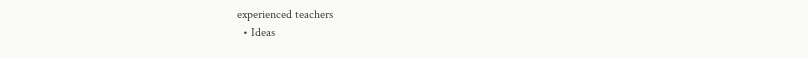experienced teachers
  • Ideas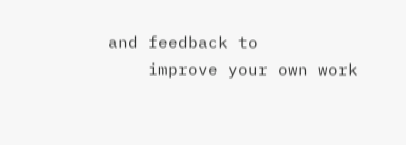and feedback to
    improve your own work